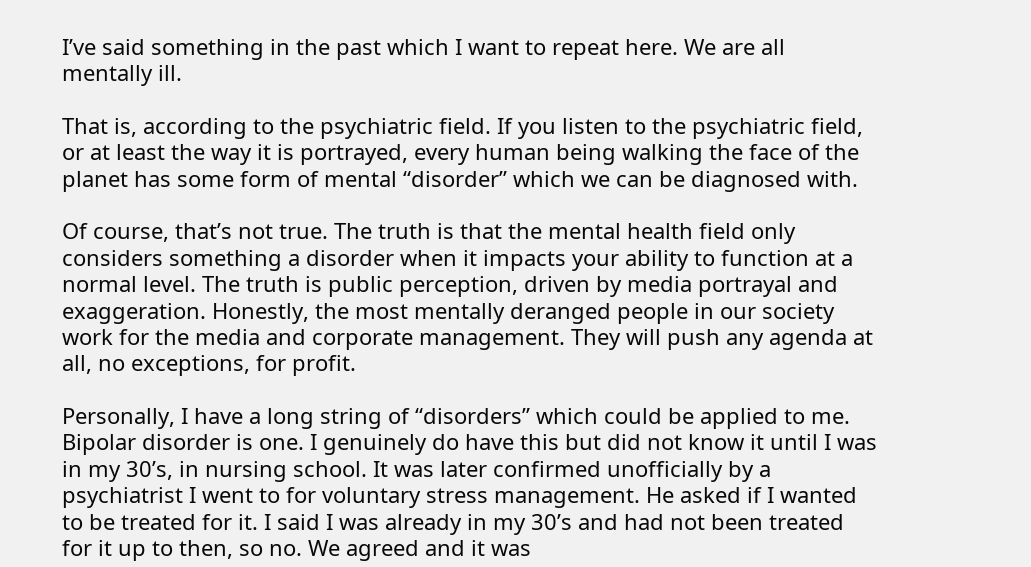I’ve said something in the past which I want to repeat here. We are all mentally ill.

That is, according to the psychiatric field. If you listen to the psychiatric field, or at least the way it is portrayed, every human being walking the face of the planet has some form of mental “disorder” which we can be diagnosed with.

Of course, that’s not true. The truth is that the mental health field only considers something a disorder when it impacts your ability to function at a normal level. The truth is public perception, driven by media portrayal and exaggeration. Honestly, the most mentally deranged people in our society work for the media and corporate management. They will push any agenda at all, no exceptions, for profit.

Personally, I have a long string of “disorders” which could be applied to me. Bipolar disorder is one. I genuinely do have this but did not know it until I was in my 30’s, in nursing school. It was later confirmed unofficially by a psychiatrist I went to for voluntary stress management. He asked if I wanted to be treated for it. I said I was already in my 30’s and had not been treated for it up to then, so no. We agreed and it was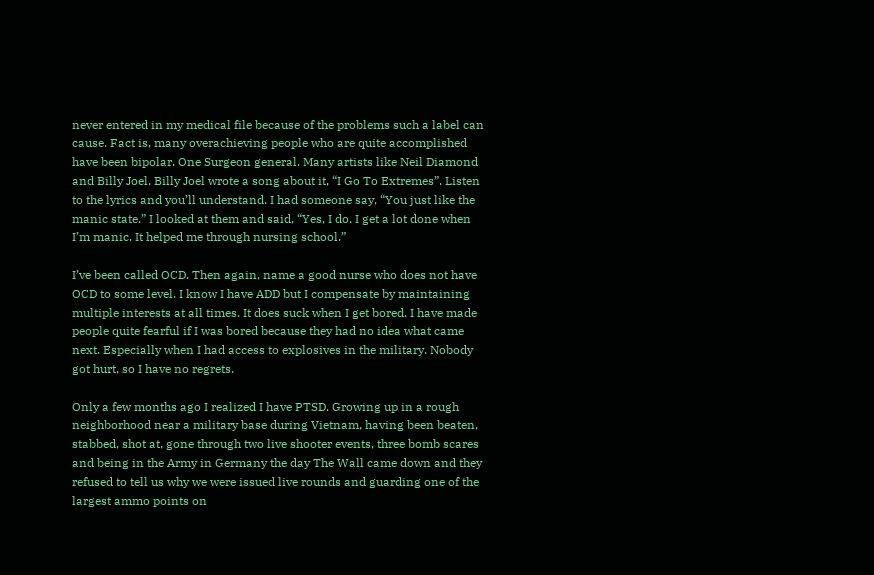never entered in my medical file because of the problems such a label can cause. Fact is, many overachieving people who are quite accomplished have been bipolar. One Surgeon general. Many artists like Neil Diamond and Billy Joel. Billy Joel wrote a song about it, “I Go To Extremes”. Listen to the lyrics and you’ll understand. I had someone say, “You just like the manic state.” I looked at them and said, “Yes, I do. I get a lot done when I’m manic. It helped me through nursing school.”

I’ve been called OCD. Then again, name a good nurse who does not have OCD to some level. I know I have ADD but I compensate by maintaining multiple interests at all times. It does suck when I get bored. I have made people quite fearful if I was bored because they had no idea what came next. Especially when I had access to explosives in the military. Nobody got hurt, so I have no regrets.

Only a few months ago I realized I have PTSD. Growing up in a rough neighborhood near a military base during Vietnam, having been beaten, stabbed, shot at, gone through two live shooter events, three bomb scares and being in the Army in Germany the day The Wall came down and they refused to tell us why we were issued live rounds and guarding one of the largest ammo points on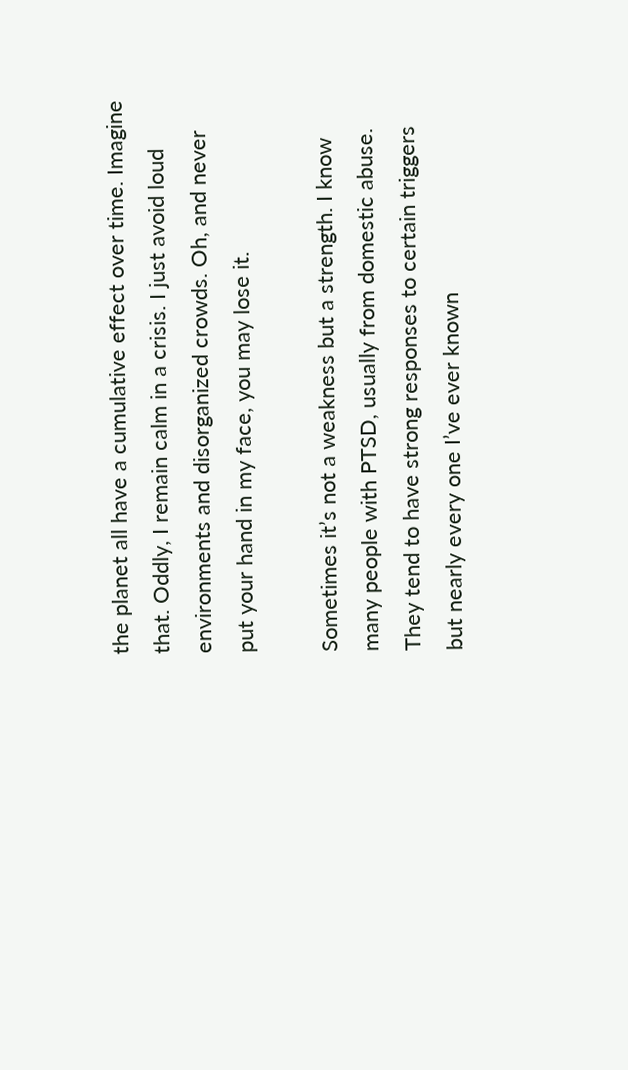the planet all have a cumulative effect over time. Imagine that. Oddly, I remain calm in a crisis. I just avoid loud environments and disorganized crowds. Oh, and never put your hand in my face, you may lose it.

Sometimes it’s not a weakness but a strength. I know many people with PTSD, usually from domestic abuse. They tend to have strong responses to certain triggers but nearly every one I’ve ever known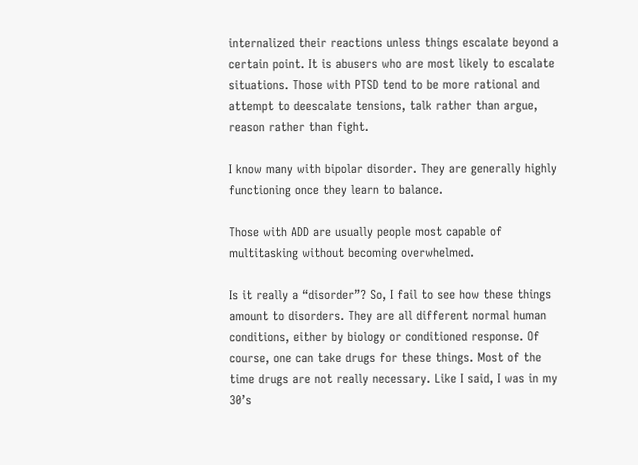internalized their reactions unless things escalate beyond a certain point. It is abusers who are most likely to escalate situations. Those with PTSD tend to be more rational and attempt to deescalate tensions, talk rather than argue, reason rather than fight.

I know many with bipolar disorder. They are generally highly functioning once they learn to balance.

Those with ADD are usually people most capable of multitasking without becoming overwhelmed.

Is it really a “disorder”? So, I fail to see how these things amount to disorders. They are all different normal human conditions, either by biology or conditioned response. Of course, one can take drugs for these things. Most of the time drugs are not really necessary. Like I said, I was in my 30’s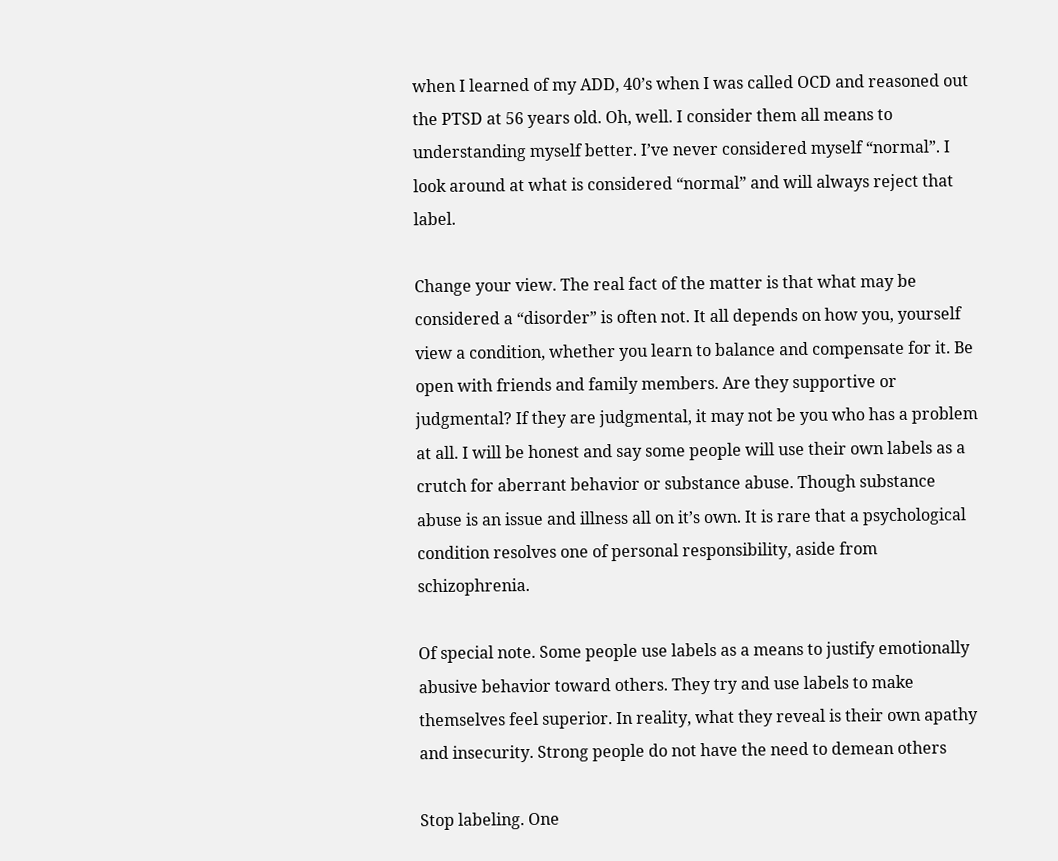when I learned of my ADD, 40’s when I was called OCD and reasoned out the PTSD at 56 years old. Oh, well. I consider them all means to understanding myself better. I’ve never considered myself “normal”. I look around at what is considered “normal” and will always reject that label.

Change your view. The real fact of the matter is that what may be considered a “disorder” is often not. It all depends on how you, yourself view a condition, whether you learn to balance and compensate for it. Be open with friends and family members. Are they supportive or judgmental? If they are judgmental, it may not be you who has a problem at all. I will be honest and say some people will use their own labels as a crutch for aberrant behavior or substance abuse. Though substance abuse is an issue and illness all on it’s own. It is rare that a psychological condition resolves one of personal responsibility, aside from schizophrenia.

Of special note. Some people use labels as a means to justify emotionally abusive behavior toward others. They try and use labels to make themselves feel superior. In reality, what they reveal is their own apathy and insecurity. Strong people do not have the need to demean others

Stop labeling. One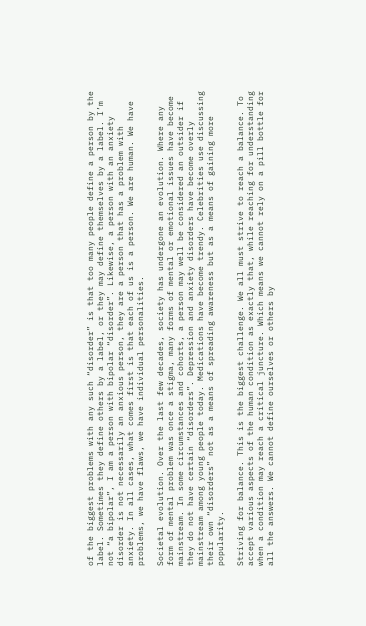of the biggest problems with any such “disorder” is that too many people define a person by the label. Sometimes they define others by a label, or they may define themselves by a label. I’m not “a bipolar”, I am a person with bipolar “disorder”. Likewise, a person with an anxiety disorder is not necessarily an anxious person, they are a person that has a problem with anxiety. In all cases, what comes first is that each of us is a person. We are human. We have problems, we have flaws, we have individual personalities.

Societal evolution. Over the last few decades, society has undergone an evolution. Where any form of mental problem was once a stigma, many forms of mental or emotional issues have become mainstream. In some circumstances and cohorts, a person may well be considered an outsider if they do not have certain “disorders”. Depression and anxiety disorders have become overly mainstream among young people today. Medications have become trendy. Celebrities use discussing their own “disorders” not as a means of spreading awareness but as a means of gaining more popularity.

Striving for balance. This is the biggest challenge. We all must strive to reach a balance. To accept various aspects of the human condition as exactly that, while reaching for understanding when a condition may reach a critical juncture. Which means we cannot rely on a pill bottle for all the answers. We cannot define ourselves or others by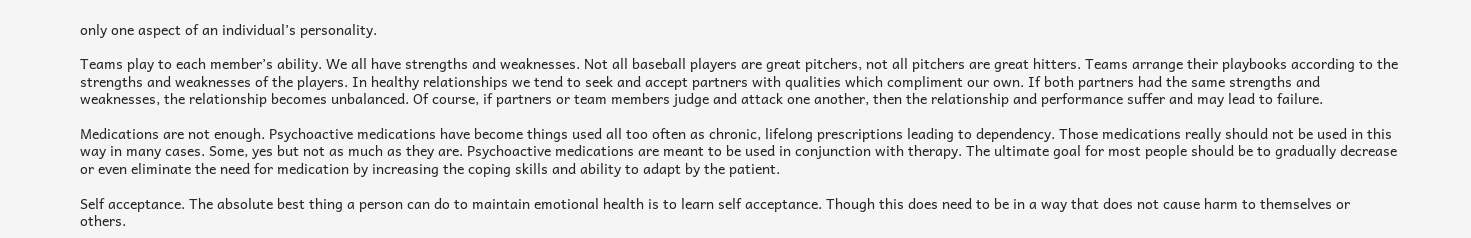only one aspect of an individual’s personality.

Teams play to each member’s ability. We all have strengths and weaknesses. Not all baseball players are great pitchers, not all pitchers are great hitters. Teams arrange their playbooks according to the strengths and weaknesses of the players. In healthy relationships we tend to seek and accept partners with qualities which compliment our own. If both partners had the same strengths and weaknesses, the relationship becomes unbalanced. Of course, if partners or team members judge and attack one another, then the relationship and performance suffer and may lead to failure.

Medications are not enough. Psychoactive medications have become things used all too often as chronic, lifelong prescriptions leading to dependency. Those medications really should not be used in this way in many cases. Some, yes but not as much as they are. Psychoactive medications are meant to be used in conjunction with therapy. The ultimate goal for most people should be to gradually decrease or even eliminate the need for medication by increasing the coping skills and ability to adapt by the patient.

Self acceptance. The absolute best thing a person can do to maintain emotional health is to learn self acceptance. Though this does need to be in a way that does not cause harm to themselves or others.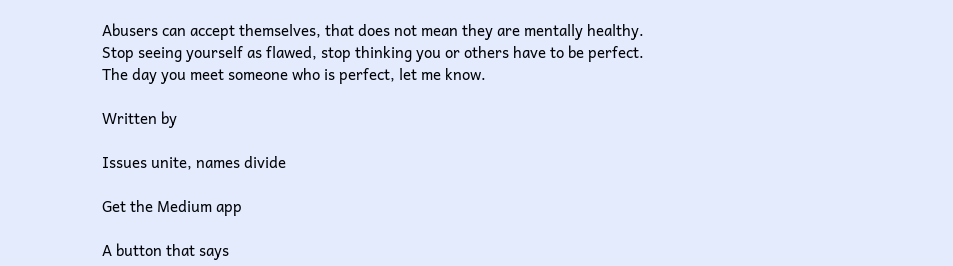Abusers can accept themselves, that does not mean they are mentally healthy. Stop seeing yourself as flawed, stop thinking you or others have to be perfect. The day you meet someone who is perfect, let me know.

Written by

Issues unite, names divide

Get the Medium app

A button that says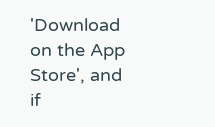'Download on the App Store', and if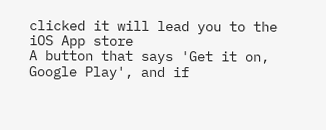clicked it will lead you to the iOS App store
A button that says 'Get it on, Google Play', and if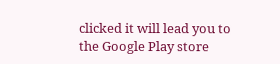clicked it will lead you to the Google Play store